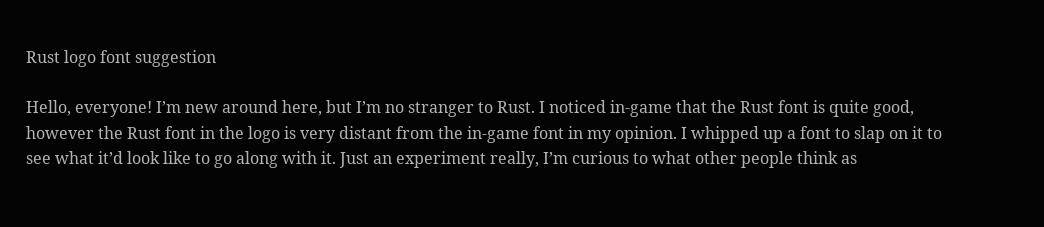Rust logo font suggestion

Hello, everyone! I’m new around here, but I’m no stranger to Rust. I noticed in-game that the Rust font is quite good, however the Rust font in the logo is very distant from the in-game font in my opinion. I whipped up a font to slap on it to see what it’d look like to go along with it. Just an experiment really, I’m curious to what other people think as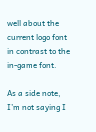well about the current logo font in contrast to the in-game font.

As a side note, I’m not saying I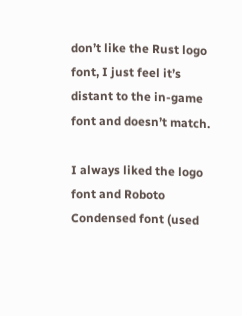don’t like the Rust logo font, I just feel it’s distant to the in-game font and doesn’t match.

I always liked the logo font and Roboto Condensed font (used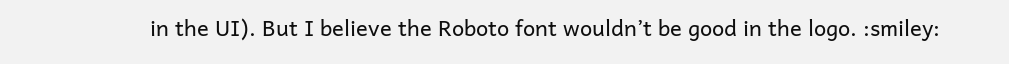in the UI). But I believe the Roboto font wouldn’t be good in the logo. :smiley: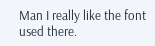Man I really like the font used there.